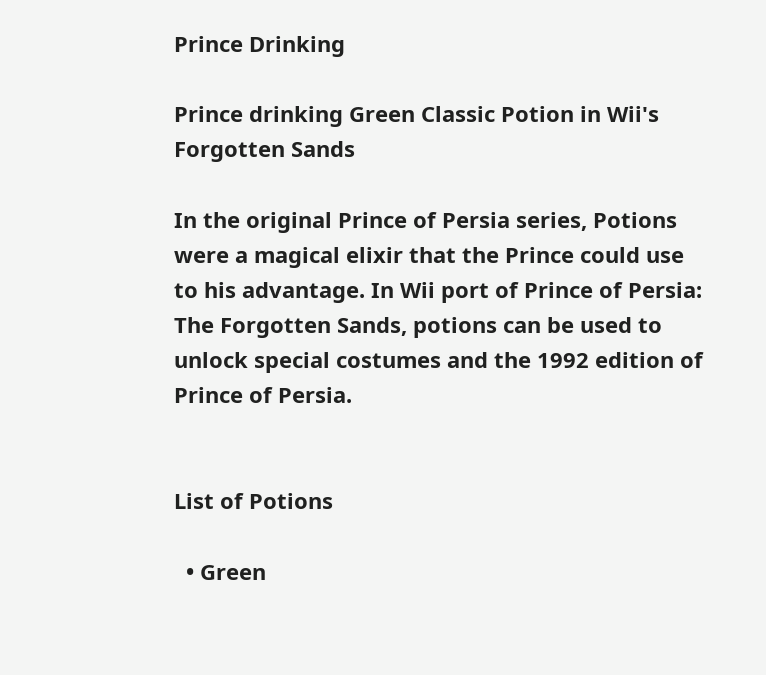Prince Drinking

Prince drinking Green Classic Potion in Wii's Forgotten Sands

In the original Prince of Persia series, Potions were a magical elixir that the Prince could use to his advantage. In Wii port of Prince of Persia: The Forgotten Sands, potions can be used to unlock special costumes and the 1992 edition of Prince of Persia.


List of Potions

  • Green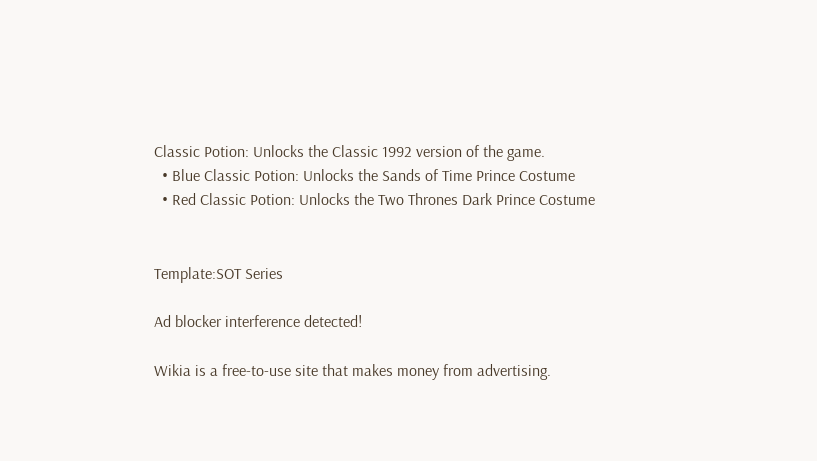Classic Potion: Unlocks the Classic 1992 version of the game.
  • Blue Classic Potion: Unlocks the Sands of Time Prince Costume
  • Red Classic Potion: Unlocks the Two Thrones Dark Prince Costume


Template:SOT Series

Ad blocker interference detected!

Wikia is a free-to-use site that makes money from advertising.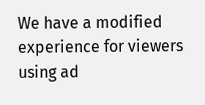We have a modified experience for viewers using ad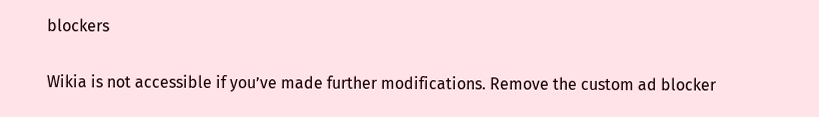blockers

Wikia is not accessible if you’ve made further modifications. Remove the custom ad blocker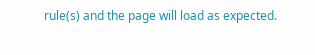rule(s) and the page will load as expected.